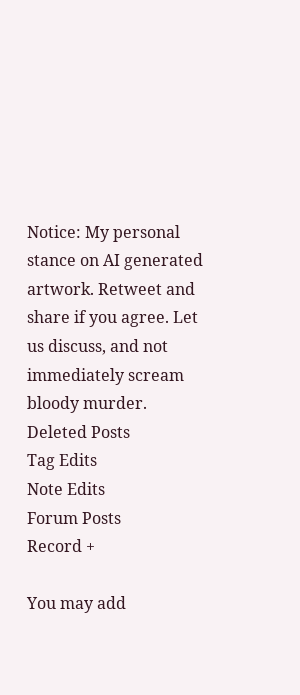Notice: My personal stance on AI generated artwork. Retweet and share if you agree. Let us discuss, and not immediately scream bloody murder.
Deleted Posts
Tag Edits
Note Edits
Forum Posts
Record +

You may add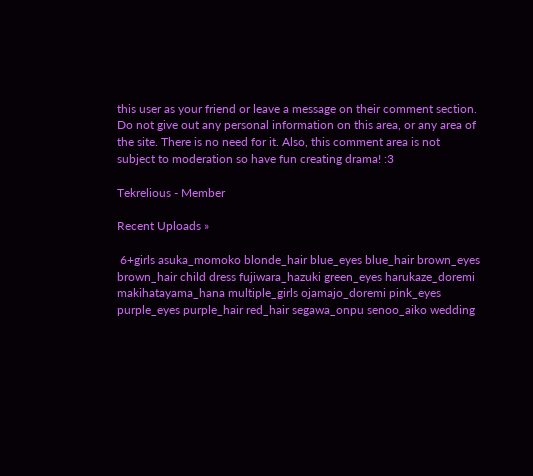this user as your friend or leave a message on their comment section. Do not give out any personal information on this area, or any area of the site. There is no need for it. Also, this comment area is not subject to moderation so have fun creating drama! :3

Tekrelious - Member

Recent Uploads »

 6+girls asuka_momoko blonde_hair blue_eyes blue_hair brown_eyes brown_hair child dress fujiwara_hazuki green_eyes harukaze_doremi makihatayama_hana multiple_girls ojamajo_doremi pink_eyes purple_eyes purple_hair red_hair segawa_onpu senoo_aiko wedding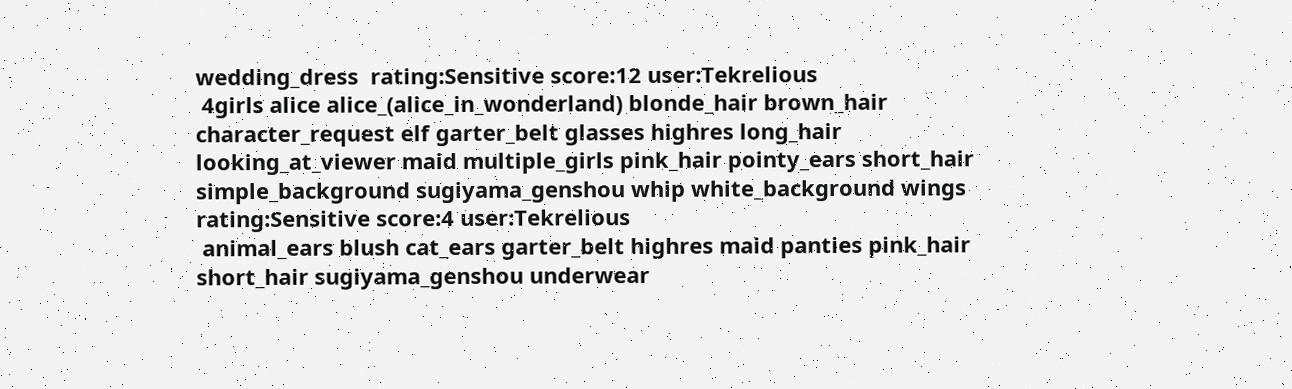wedding_dress  rating:Sensitive score:12 user:Tekrelious
 4girls alice alice_(alice_in_wonderland) blonde_hair brown_hair character_request elf garter_belt glasses highres long_hair looking_at_viewer maid multiple_girls pink_hair pointy_ears short_hair simple_background sugiyama_genshou whip white_background wings  rating:Sensitive score:4 user:Tekrelious
 animal_ears blush cat_ears garter_belt highres maid panties pink_hair short_hair sugiyama_genshou underwear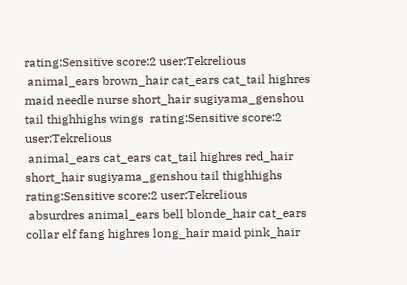rating:Sensitive score:2 user:Tekrelious
 animal_ears brown_hair cat_ears cat_tail highres maid needle nurse short_hair sugiyama_genshou tail thighhighs wings  rating:Sensitive score:2 user:Tekrelious
 animal_ears cat_ears cat_tail highres red_hair short_hair sugiyama_genshou tail thighhighs  rating:Sensitive score:2 user:Tekrelious
 absurdres animal_ears bell blonde_hair cat_ears collar elf fang highres long_hair maid pink_hair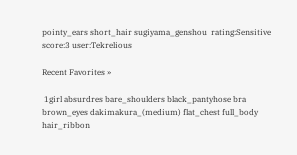pointy_ears short_hair sugiyama_genshou  rating:Sensitive score:3 user:Tekrelious

Recent Favorites »

 1girl absurdres bare_shoulders black_pantyhose bra brown_eyes dakimakura_(medium) flat_chest full_body hair_ribbon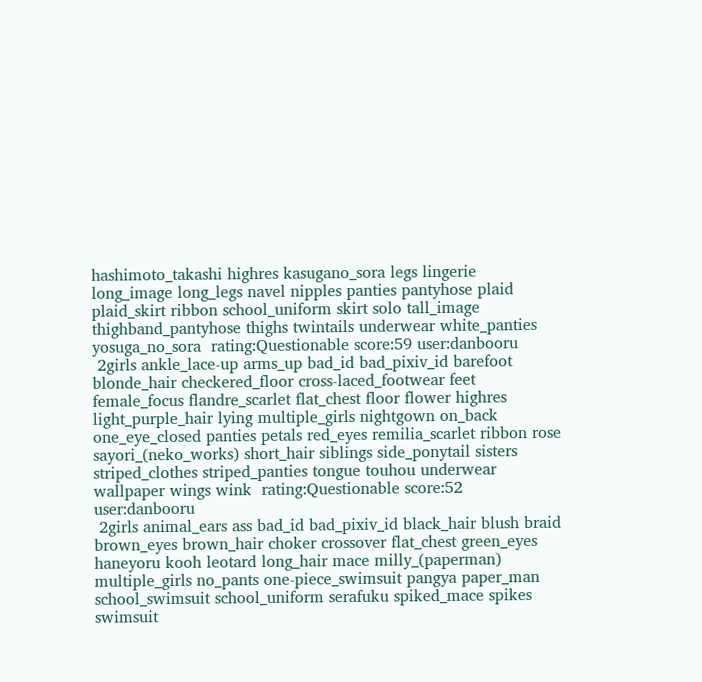hashimoto_takashi highres kasugano_sora legs lingerie long_image long_legs navel nipples panties pantyhose plaid plaid_skirt ribbon school_uniform skirt solo tall_image thighband_pantyhose thighs twintails underwear white_panties yosuga_no_sora  rating:Questionable score:59 user:danbooru
 2girls ankle_lace-up arms_up bad_id bad_pixiv_id barefoot blonde_hair checkered_floor cross-laced_footwear feet female_focus flandre_scarlet flat_chest floor flower highres light_purple_hair lying multiple_girls nightgown on_back one_eye_closed panties petals red_eyes remilia_scarlet ribbon rose sayori_(neko_works) short_hair siblings side_ponytail sisters striped_clothes striped_panties tongue touhou underwear wallpaper wings wink  rating:Questionable score:52 user:danbooru
 2girls animal_ears ass bad_id bad_pixiv_id black_hair blush braid brown_eyes brown_hair choker crossover flat_chest green_eyes haneyoru kooh leotard long_hair mace milly_(paperman) multiple_girls no_pants one-piece_swimsuit pangya paper_man school_swimsuit school_uniform serafuku spiked_mace spikes swimsuit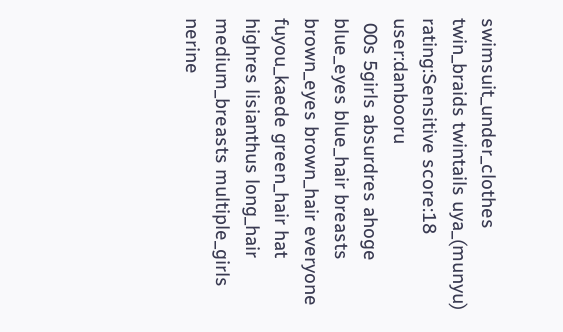swimsuit_under_clothes twin_braids twintails uya_(munyu)  rating:Sensitive score:18 user:danbooru
 00s 5girls absurdres ahoge blue_eyes blue_hair breasts brown_eyes brown_hair everyone fuyou_kaede green_hair hat highres lisianthus long_hair medium_breasts multiple_girls nerine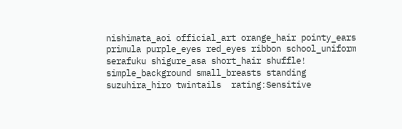nishimata_aoi official_art orange_hair pointy_ears primula purple_eyes red_eyes ribbon school_uniform serafuku shigure_asa short_hair shuffle! simple_background small_breasts standing suzuhira_hiro twintails  rating:Sensitive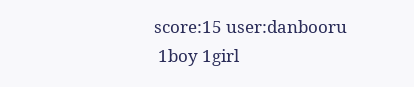score:15 user:danbooru
 1boy 1girl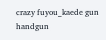crazy fuyou_kaede gun handgun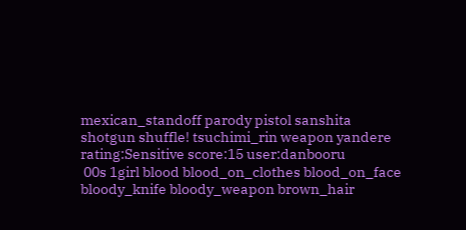mexican_standoff parody pistol sanshita shotgun shuffle! tsuchimi_rin weapon yandere  rating:Sensitive score:15 user:danbooru
 00s 1girl blood blood_on_clothes blood_on_face bloody_knife bloody_weapon brown_hair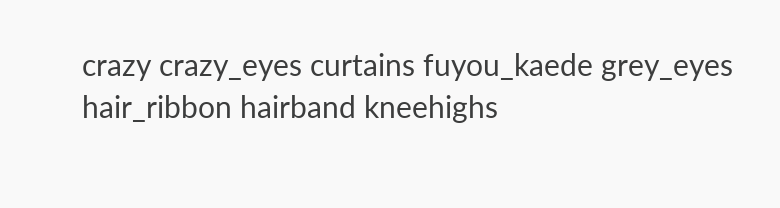crazy crazy_eyes curtains fuyou_kaede grey_eyes hair_ribbon hairband kneehighs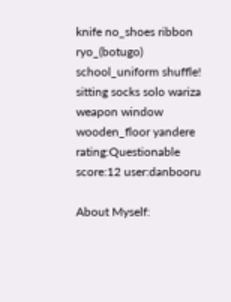knife no_shoes ribbon ryo_(botugo) school_uniform shuffle! sitting socks solo wariza weapon window wooden_floor yandere  rating:Questionable score:12 user:danbooru

About Myself: